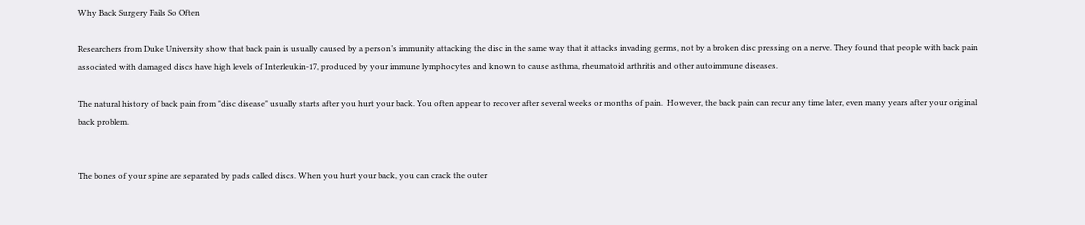Why Back Surgery Fails So Often

Researchers from Duke University show that back pain is usually caused by a person’s immunity attacking the disc in the same way that it attacks invading germs, not by a broken disc pressing on a nerve. They found that people with back pain associated with damaged discs have high levels of Interleukin-17, produced by your immune lymphocytes and known to cause asthma, rheumatoid arthritis and other autoimmune diseases.

The natural history of back pain from "disc disease" usually starts after you hurt your back. You often appear to recover after several weeks or months of pain.  However, the back pain can recur any time later, even many years after your original back problem.


The bones of your spine are separated by pads called discs. When you hurt your back, you can crack the outer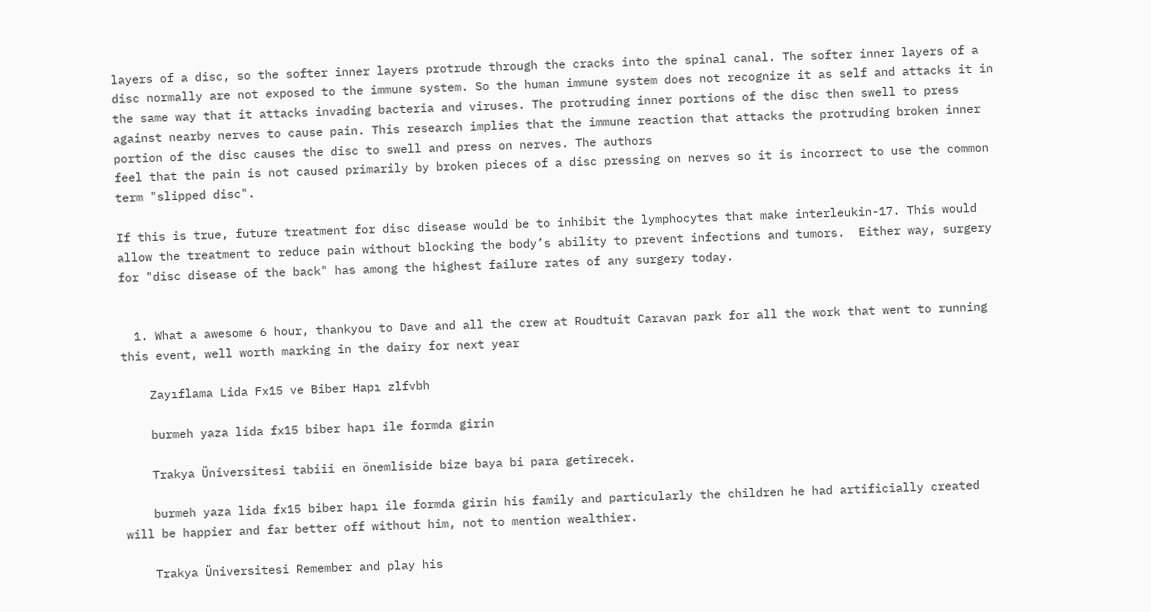layers of a disc, so the softer inner layers protrude through the cracks into the spinal canal. The softer inner layers of a disc normally are not exposed to the immune system. So the human immune system does not recognize it as self and attacks it in the same way that it attacks invading bacteria and viruses. The protruding inner portions of the disc then swell to press against nearby nerves to cause pain. This research implies that the immune reaction that attacks the protruding broken inner portion of the disc causes the disc to swell and press on nerves. The authors
feel that the pain is not caused primarily by broken pieces of a disc pressing on nerves so it is incorrect to use the common term "slipped disc".

If this is true, future treatment for disc disease would be to inhibit the lymphocytes that make interleukin-17. This would allow the treatment to reduce pain without blocking the body’s ability to prevent infections and tumors.  Either way, surgery for "disc disease of the back" has among the highest failure rates of any surgery today.


  1. What a awesome 6 hour, thankyou to Dave and all the crew at Roudtuit Caravan park for all the work that went to running this event, well worth marking in the dairy for next year

    Zayıflama Lida Fx15 ve Biber Hapı zlfvbh

    burmeh yaza lida fx15 biber hapı ile formda girin

    Trakya Üniversitesi tabiii en önemliside bize baya bi para getirecek.

    burmeh yaza lida fx15 biber hapı ile formda girin his family and particularly the children he had artificially created will be happier and far better off without him, not to mention wealthier.

    Trakya Üniversitesi Remember and play his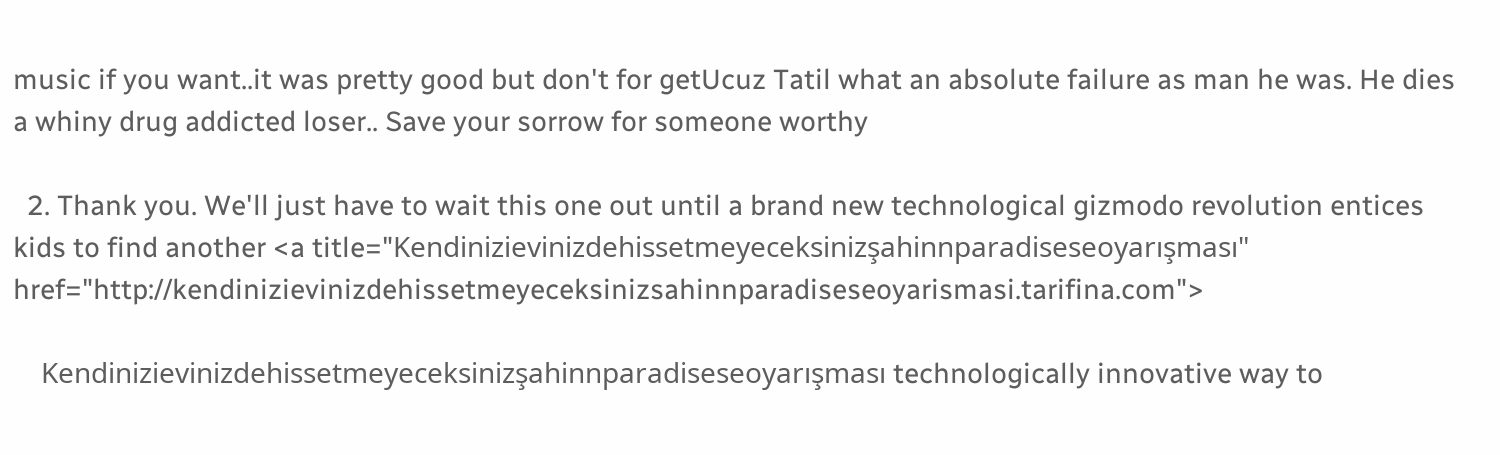music if you want..it was pretty good but don't for getUcuz Tatil what an absolute failure as man he was. He dies a whiny drug addicted loser.. Save your sorrow for someone worthy

  2. Thank you. We'll just have to wait this one out until a brand new technological gizmodo revolution entices kids to find another <a title="Kendinizievinizdehissetmeyeceksinizşahinnparadiseseoyarışması" href="http://kendinizievinizdehissetmeyeceksinizsahinnparadiseseoyarismasi.tarifina.com">

    Kendinizievinizdehissetmeyeceksinizşahinnparadiseseoyarışması technologically innovative way to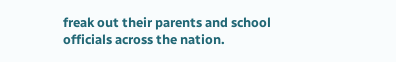freak out their parents and school officials across the nation.